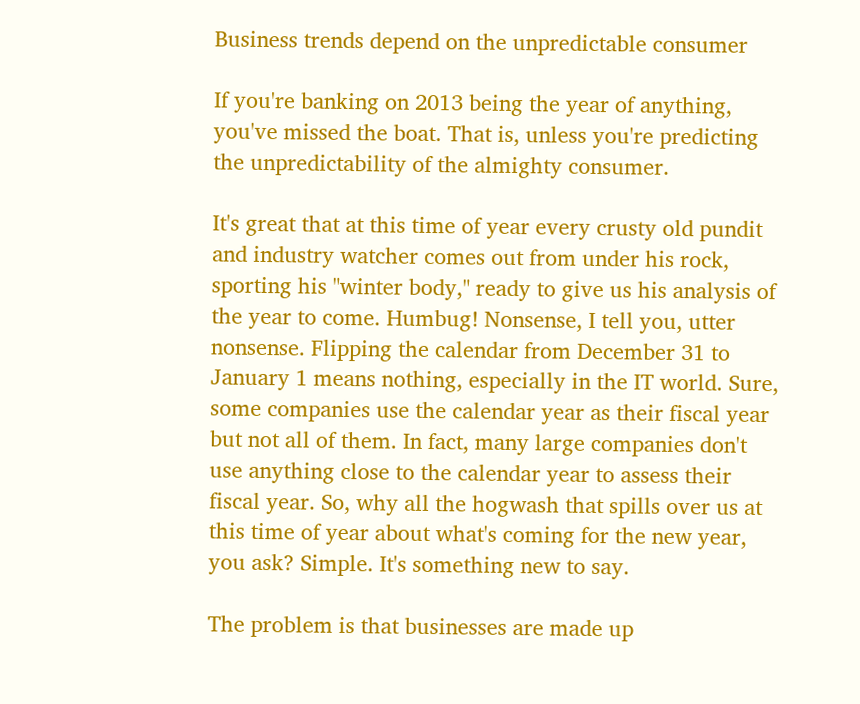Business trends depend on the unpredictable consumer

If you're banking on 2013 being the year of anything, you've missed the boat. That is, unless you're predicting the unpredictability of the almighty consumer.

It's great that at this time of year every crusty old pundit and industry watcher comes out from under his rock, sporting his "winter body," ready to give us his analysis of the year to come. Humbug! Nonsense, I tell you, utter nonsense. Flipping the calendar from December 31 to January 1 means nothing, especially in the IT world. Sure, some companies use the calendar year as their fiscal year but not all of them. In fact, many large companies don't use anything close to the calendar year to assess their fiscal year. So, why all the hogwash that spills over us at this time of year about what's coming for the new year, you ask? Simple. It's something new to say.

The problem is that businesses are made up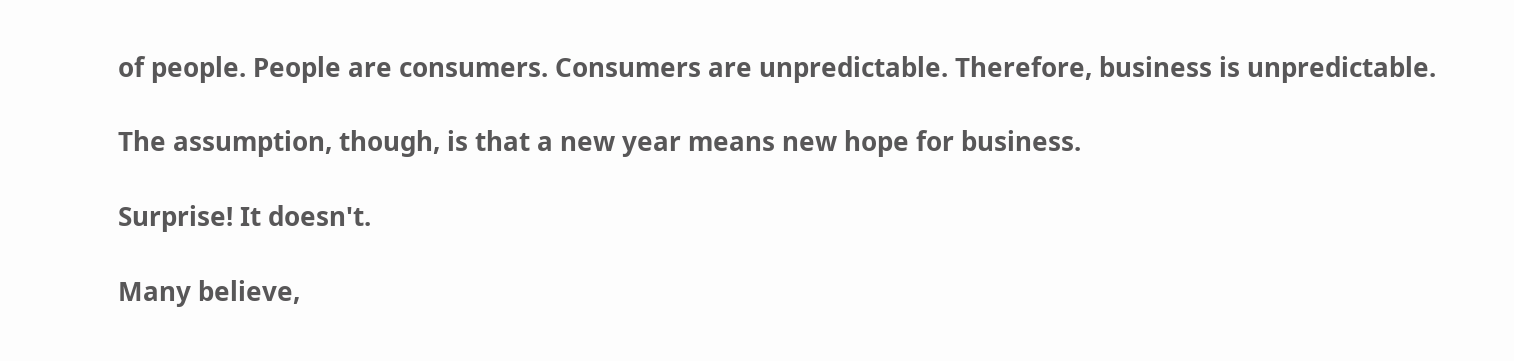of people. People are consumers. Consumers are unpredictable. Therefore, business is unpredictable.

The assumption, though, is that a new year means new hope for business.

Surprise! It doesn't.

Many believe,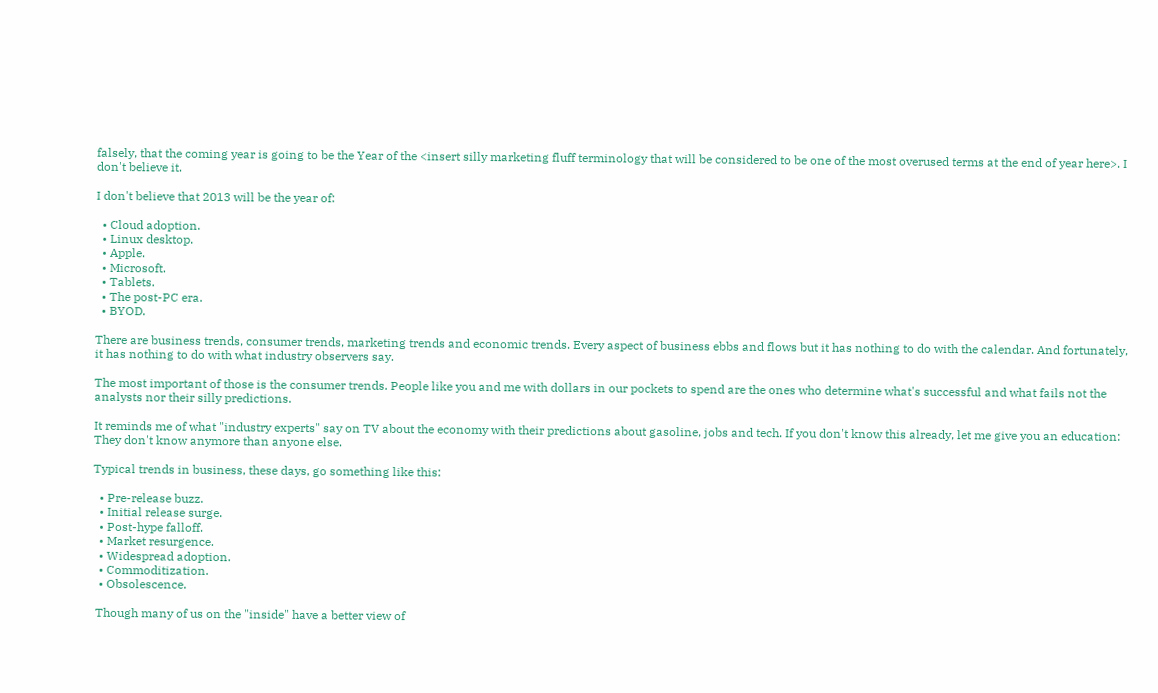falsely, that the coming year is going to be the Year of the <insert silly marketing fluff terminology that will be considered to be one of the most overused terms at the end of year here>. I don't believe it.

I don't believe that 2013 will be the year of:

  • Cloud adoption.
  • Linux desktop.
  • Apple.
  • Microsoft.
  • Tablets.
  • The post-PC era.
  • BYOD.

There are business trends, consumer trends, marketing trends and economic trends. Every aspect of business ebbs and flows but it has nothing to do with the calendar. And fortunately, it has nothing to do with what industry observers say.

The most important of those is the consumer trends. People like you and me with dollars in our pockets to spend are the ones who determine what's successful and what fails not the analysts nor their silly predictions.

It reminds me of what "industry experts" say on TV about the economy with their predictions about gasoline, jobs and tech. If you don't know this already, let me give you an education: They don't know anymore than anyone else.

Typical trends in business, these days, go something like this:

  • Pre-release buzz.
  • Initial release surge.
  • Post-hype falloff.
  • Market resurgence.
  • Widespread adoption.
  • Commoditization.
  • Obsolescence.

 Though many of us on the "inside" have a better view of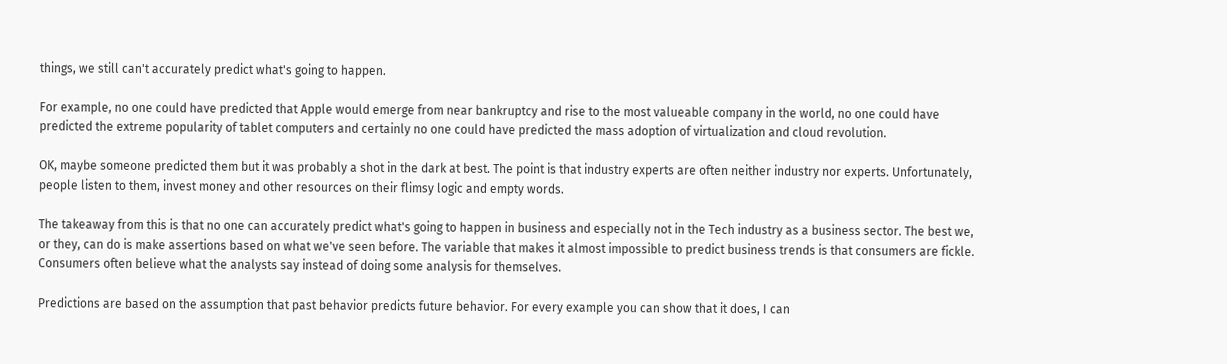things, we still can't accurately predict what's going to happen.

For example, no one could have predicted that Apple would emerge from near bankruptcy and rise to the most valueable company in the world, no one could have predicted the extreme popularity of tablet computers and certainly no one could have predicted the mass adoption of virtualization and cloud revolution.

OK, maybe someone predicted them but it was probably a shot in the dark at best. The point is that industry experts are often neither industry nor experts. Unfortunately, people listen to them, invest money and other resources on their flimsy logic and empty words.

The takeaway from this is that no one can accurately predict what's going to happen in business and especially not in the Tech industry as a business sector. The best we, or they, can do is make assertions based on what we've seen before. The variable that makes it almost impossible to predict business trends is that consumers are fickle. Consumers often believe what the analysts say instead of doing some analysis for themselves.

Predictions are based on the assumption that past behavior predicts future behavior. For every example you can show that it does, I can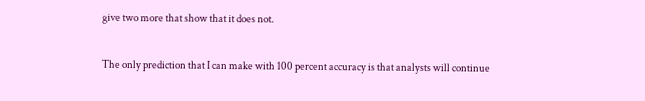give two more that show that it does not.

The only prediction that I can make with 100 percent accuracy is that analysts will continue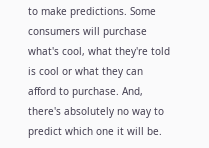to make predictions. Some consumers will purchase what's cool, what they're told is cool or what they can afford to purchase. And, there's absolutely no way to predict which one it will be.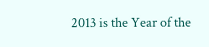2013 is the Year of the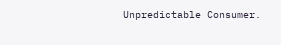Unpredictable Consumer.